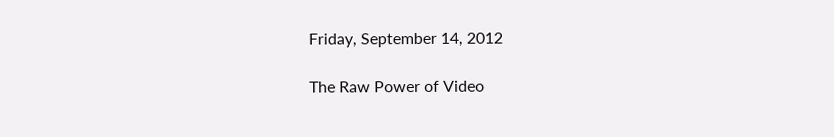Friday, September 14, 2012

The Raw Power of Video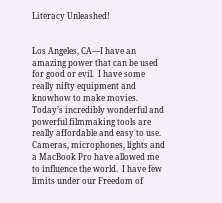Literacy Unleashed!


Los Angeles, CA—I have an amazing power that can be used for good or evil.  I have some really nifty equipment and knowhow to make movies.
Today’s incredibly wonderful and powerful filmmaking tools are really affordable and easy to use.
Cameras, microphones, lights and a MacBook Pro have allowed me to influence the world.  I have few limits under our Freedom of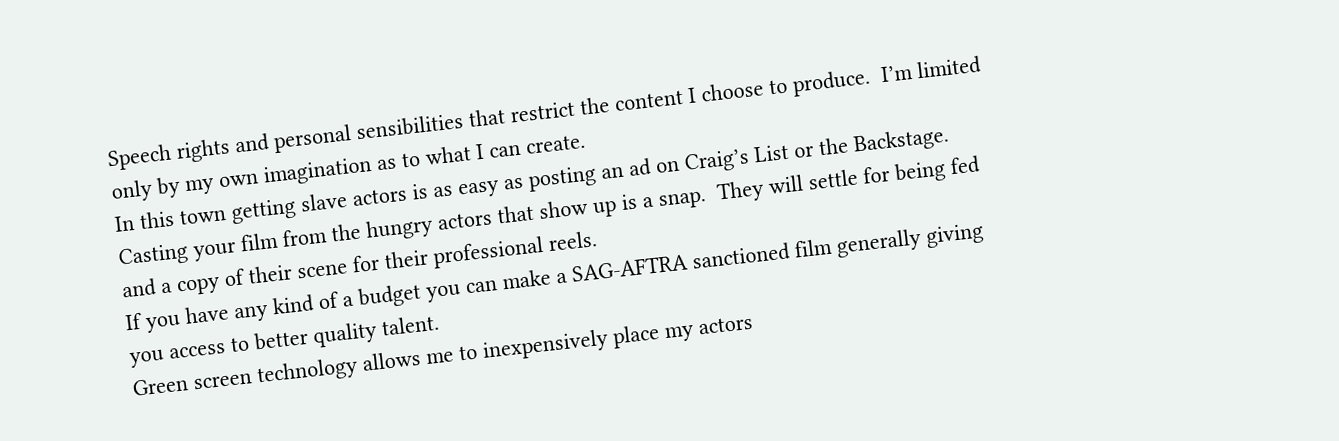Speech rights and personal sensibilities that restrict the content I choose to produce.  I’m limited only by my own imagination as to what I can create.
In this town getting slave actors is as easy as posting an ad on Craig’s List or the Backstage.   Casting your film from the hungry actors that show up is a snap.  They will settle for being fed and a copy of their scene for their professional reels.
If you have any kind of a budget you can make a SAG-AFTRA sanctioned film generally giving you access to better quality talent.
Green screen technology allows me to inexpensively place my actors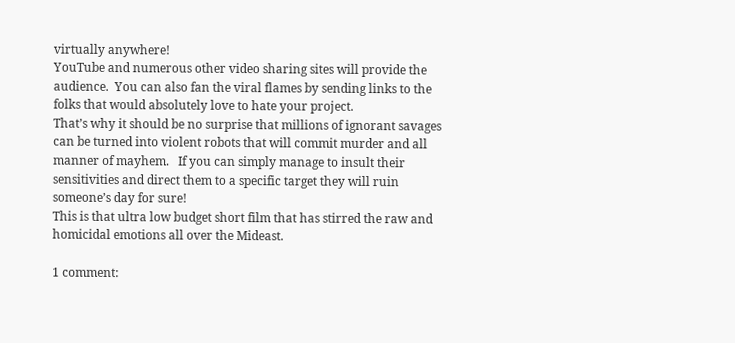virtually anywhere!
YouTube and numerous other video sharing sites will provide the audience.  You can also fan the viral flames by sending links to the folks that would absolutely love to hate your project.
That’s why it should be no surprise that millions of ignorant savages can be turned into violent robots that will commit murder and all manner of mayhem.   If you can simply manage to insult their sensitivities and direct them to a specific target they will ruin someone’s day for sure!
This is that ultra low budget short film that has stirred the raw and homicidal emotions all over the Mideast.

1 comment: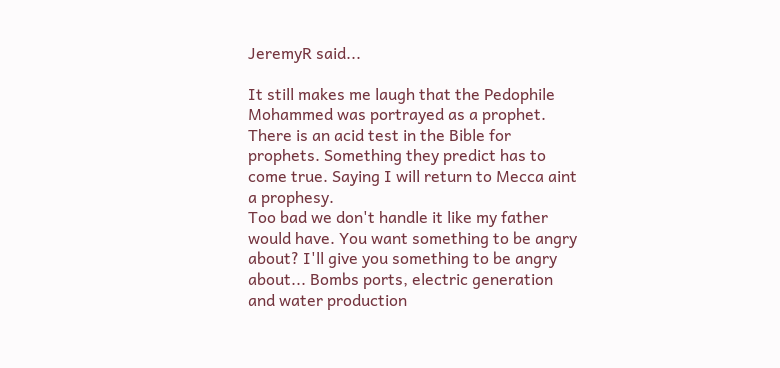JeremyR said...

It still makes me laugh that the Pedophile Mohammed was portrayed as a prophet.
There is an acid test in the Bible for prophets. Something they predict has to come true. Saying I will return to Mecca aint a prophesy.
Too bad we don't handle it like my father would have. You want something to be angry about? I'll give you something to be angry about... Bombs ports, electric generation and water production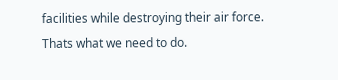facilities while destroying their air force.
Thats what we need to do.